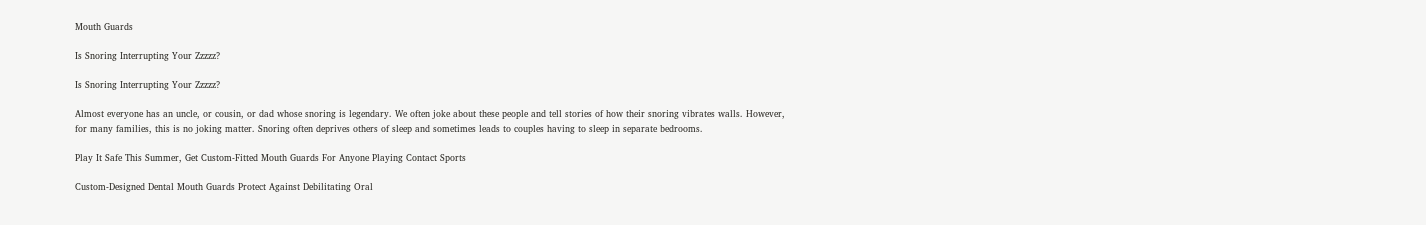Mouth Guards

Is Snoring Interrupting Your Zzzzz?

Is Snoring Interrupting Your Zzzzz?

Almost everyone has an uncle, or cousin, or dad whose snoring is legendary. We often joke about these people and tell stories of how their snoring vibrates walls. However, for many families, this is no joking matter. Snoring often deprives others of sleep and sometimes leads to couples having to sleep in separate bedrooms.

Play It Safe This Summer, Get Custom-Fitted Mouth Guards For Anyone Playing Contact Sports

Custom-Designed Dental Mouth Guards Protect Against Debilitating Oral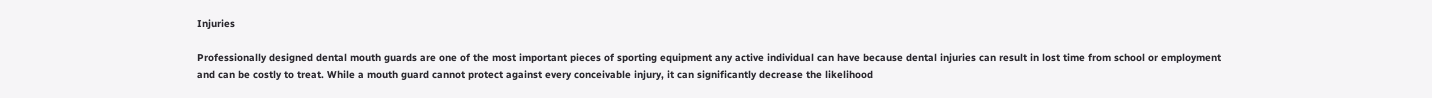Injuries

Professionally designed dental mouth guards are one of the most important pieces of sporting equipment any active individual can have because dental injuries can result in lost time from school or employment and can be costly to treat. While a mouth guard cannot protect against every conceivable injury, it can significantly decrease the likelihood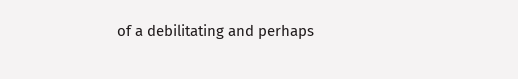of a debilitating and perhaps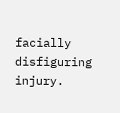facially disfiguring injury.